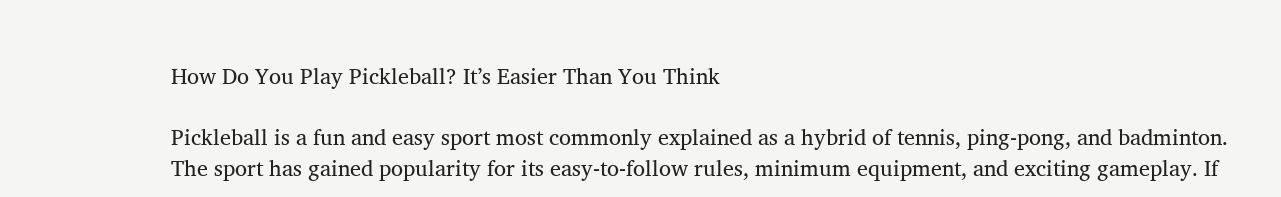How Do You Play Pickleball? It’s Easier Than You Think

Pickleball is a fun and easy sport most commonly explained as a hybrid of tennis, ping-pong, and badminton. The sport has gained popularity for its easy-to-follow rules, minimum equipment, and exciting gameplay. If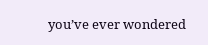you’ve ever wondered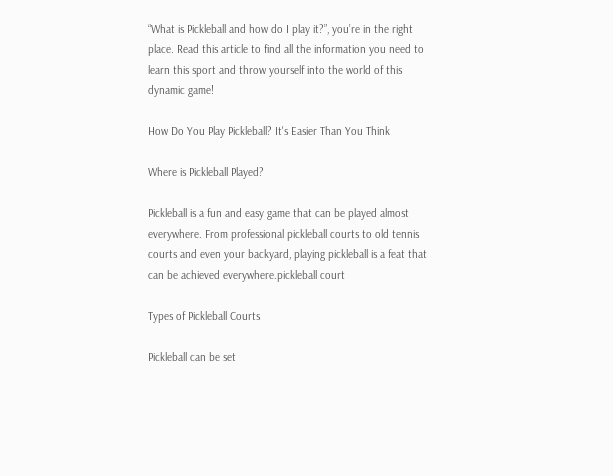“What is Pickleball and how do I play it?”, you’re in the right place. Read this article to find all the information you need to learn this sport and throw yourself into the world of this dynamic game!

How Do You Play Pickleball? It's Easier Than You Think

Where is Pickleball Played?

Pickleball is a fun and easy game that can be played almost everywhere. From professional pickleball courts to old tennis courts and even your backyard, playing pickleball is a feat that can be achieved everywhere.pickleball court

Types of Pickleball Courts

Pickleball can be set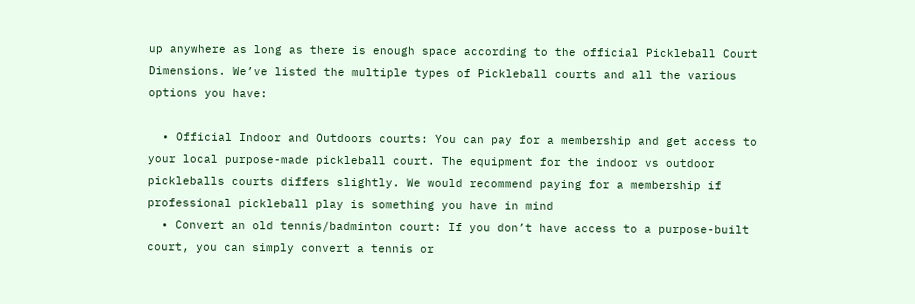up anywhere as long as there is enough space according to the official Pickleball Court Dimensions. We’ve listed the multiple types of Pickleball courts and all the various options you have:

  • Official Indoor and Outdoors courts: You can pay for a membership and get access to your local purpose-made pickleball court. The equipment for the indoor vs outdoor pickleballs courts differs slightly. We would recommend paying for a membership if professional pickleball play is something you have in mind
  • Convert an old tennis/badminton court: If you don’t have access to a purpose-built court, you can simply convert a tennis or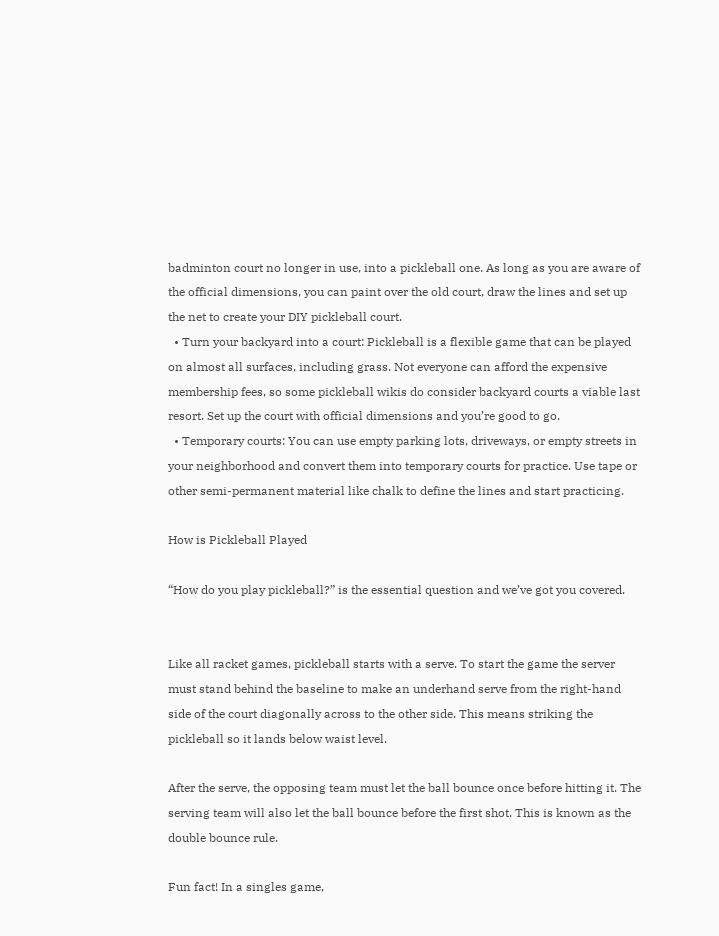badminton court no longer in use, into a pickleball one. As long as you are aware of the official dimensions, you can paint over the old court, draw the lines and set up the net to create your DIY pickleball court.
  • Turn your backyard into a court: Pickleball is a flexible game that can be played on almost all surfaces, including grass. Not everyone can afford the expensive membership fees, so some pickleball wikis do consider backyard courts a viable last resort. Set up the court with official dimensions and you’re good to go.
  • Temporary courts: You can use empty parking lots, driveways, or empty streets in your neighborhood and convert them into temporary courts for practice. Use tape or other semi-permanent material like chalk to define the lines and start practicing.

How is Pickleball Played

“How do you play pickleball?” is the essential question and we’ve got you covered.


Like all racket games, pickleball starts with a serve. To start the game the server must stand behind the baseline to make an underhand serve from the right-hand side of the court diagonally across to the other side. This means striking the pickleball so it lands below waist level.

After the serve, the opposing team must let the ball bounce once before hitting it. The serving team will also let the ball bounce before the first shot. This is known as the double bounce rule.

Fun fact! In a singles game,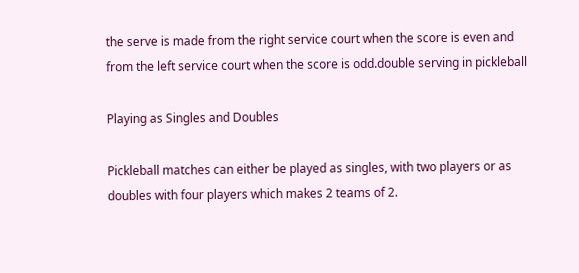the serve is made from the right service court when the score is even and from the left service court when the score is odd.double serving in pickleball

Playing as Singles and Doubles

Pickleball matches can either be played as singles, with two players or as doubles with four players which makes 2 teams of 2.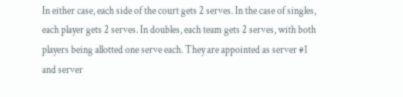In either case, each side of the court gets 2 serves. In the case of singles, each player gets 2 serves. In doubles, each team gets 2 serves, with both players being allotted one serve each. They are appointed as server #1 and server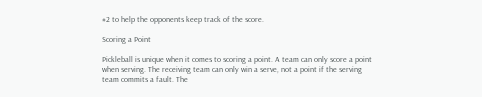#2 to help the opponents keep track of the score.

Scoring a Point

Pickleball is unique when it comes to scoring a point. A team can only score a point when serving. The receiving team can only win a serve, not a point if the serving team commits a fault. The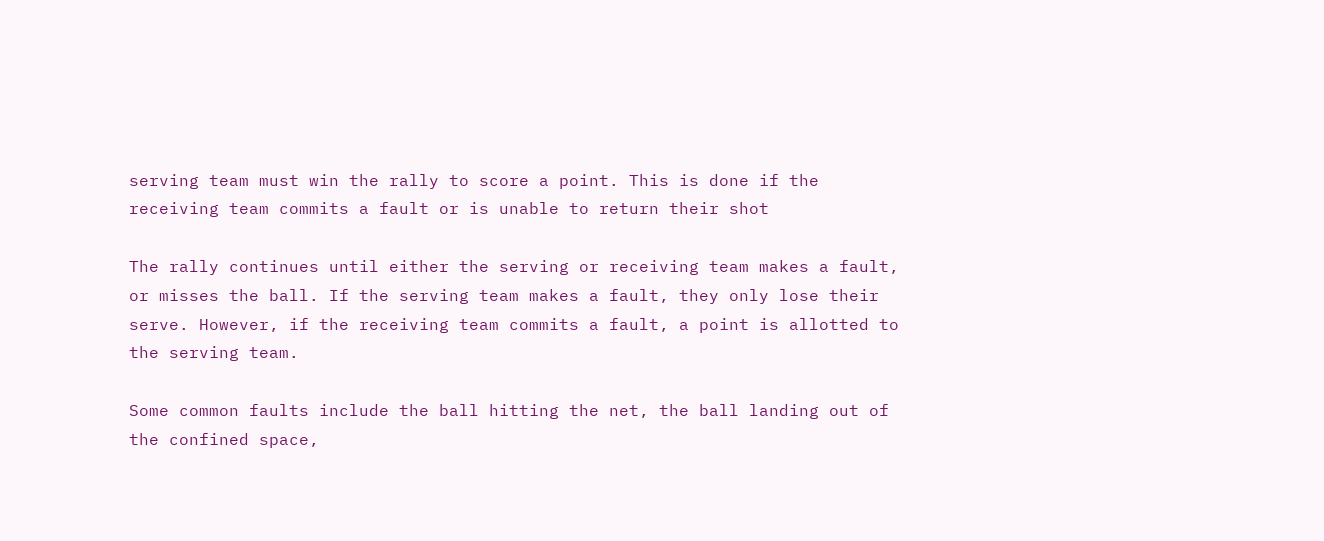serving team must win the rally to score a point. This is done if the receiving team commits a fault or is unable to return their shot

The rally continues until either the serving or receiving team makes a fault, or misses the ball. If the serving team makes a fault, they only lose their serve. However, if the receiving team commits a fault, a point is allotted to the serving team.

Some common faults include the ball hitting the net, the ball landing out of the confined space,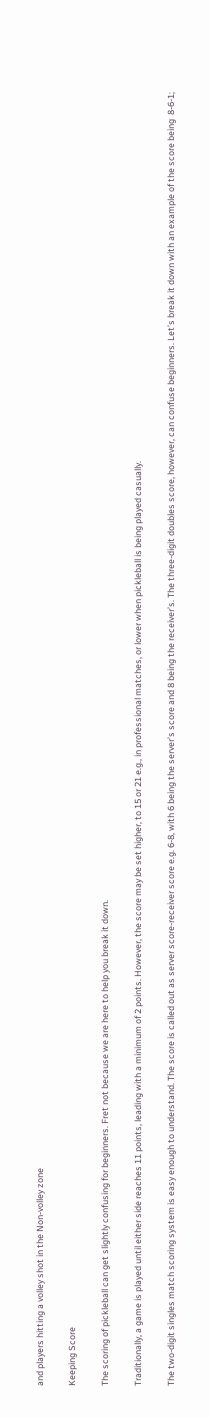and players hitting a volley shot in the Non-volley zone

Keeping Score

The scoring of pickleball can get slightly confusing for beginners. Fret not because we are here to help you break it down.

Traditionally, a game is played until either side reaches 11 points, leading with a minimum of 2 points. However, the score may be set higher, to 15 or 21 e.g., in professional matches, or lower when pickleball is being played casually.

The two-digit singles match scoring system is easy enough to understand. The score is called out as server score-receiver score e.g. 6-8, with 6 being the server’s score and 8 being the receiver’s. The three-digit doubles score, however, can confuse beginners. Let’s break it down with an example of the score being  8-6-1;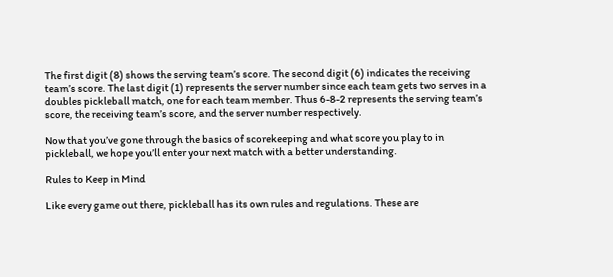The first digit (8) shows the serving team’s score. The second digit (6) indicates the receiving team’s score. The last digit (1) represents the server number since each team gets two serves in a doubles pickleball match, one for each team member. Thus 6-8-2 represents the serving team’s score, the receiving team’s score, and the server number respectively.

Now that you’ve gone through the basics of scorekeeping and what score you play to in pickleball, we hope you’ll enter your next match with a better understanding.

Rules to Keep in Mind

Like every game out there, pickleball has its own rules and regulations. These are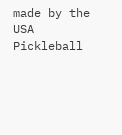made by the USA Pickleball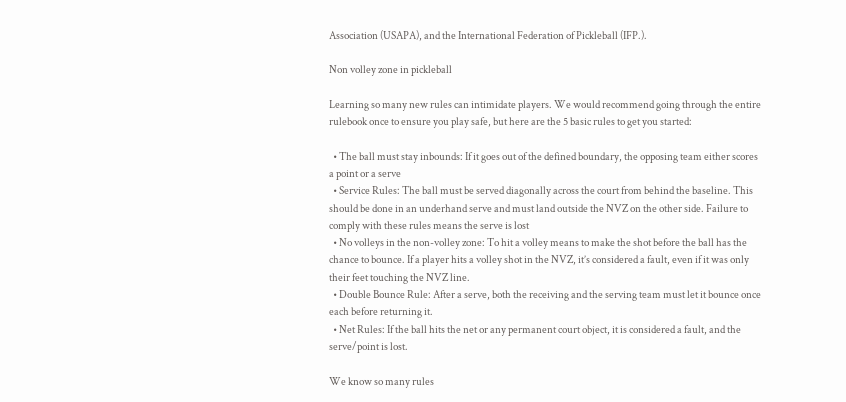Association (USAPA), and the International Federation of Pickleball (IFP.).

Non volley zone in pickleball

Learning so many new rules can intimidate players. We would recommend going through the entire rulebook once to ensure you play safe, but here are the 5 basic rules to get you started:

  • The ball must stay inbounds: If it goes out of the defined boundary, the opposing team either scores a point or a serve
  • Service Rules: The ball must be served diagonally across the court from behind the baseline. This should be done in an underhand serve and must land outside the NVZ on the other side. Failure to comply with these rules means the serve is lost
  • No volleys in the non-volley zone: To hit a volley means to make the shot before the ball has the chance to bounce. If a player hits a volley shot in the NVZ, it’s considered a fault, even if it was only their feet touching the NVZ line.
  • Double Bounce Rule: After a serve, both the receiving and the serving team must let it bounce once each before returning it.
  • Net Rules: If the ball hits the net or any permanent court object, it is considered a fault, and the serve/point is lost.

We know so many rules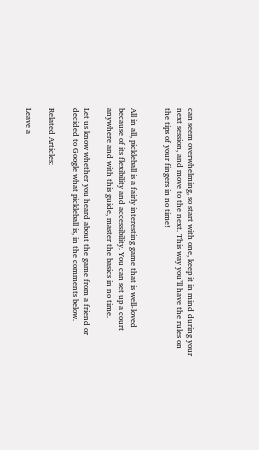can seem overwhelming, so start with one, keep it in mind during your next session, and move to the next. This way you’ll have the rules on the tips of your fingers in no time!


All in all, pickleball is a fairly interesting game that is well-loved because of its flexibility and accessibility. You can set up a court anywhere and with this guide, master the basics in no time.

Let us know whether you heard about the game from a friend or decided to Google what pickleball is, in the comments below.

Related Articles:

Leave a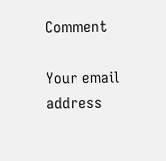Comment

Your email address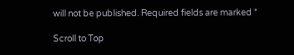will not be published. Required fields are marked *

Scroll to Top